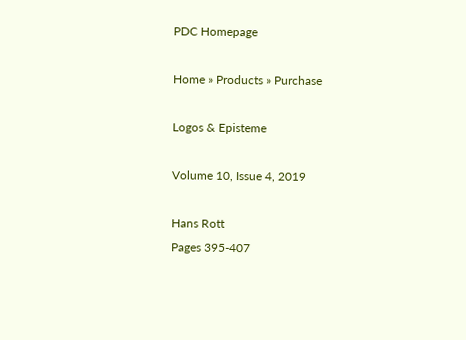PDC Homepage

Home » Products » Purchase

Logos & Episteme

Volume 10, Issue 4, 2019

Hans Rott
Pages 395-407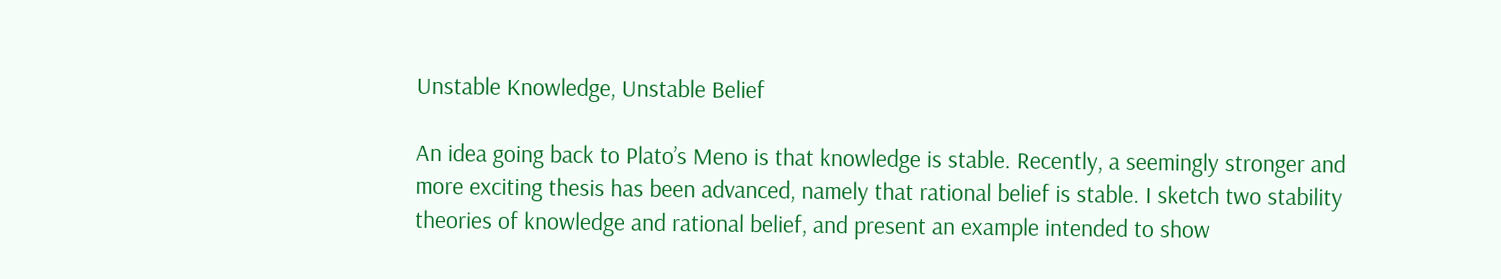Unstable Knowledge, Unstable Belief

An idea going back to Plato’s Meno is that knowledge is stable. Recently, a seemingly stronger and more exciting thesis has been advanced, namely that rational belief is stable. I sketch two stability theories of knowledge and rational belief, and present an example intended to show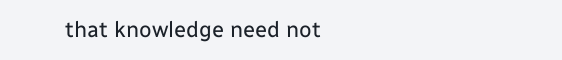that knowledge need not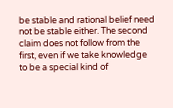be stable and rational belief need not be stable either. The second claim does not follow from the first, even if we take knowledge to be a special kind of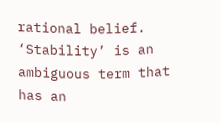rational belief. ‘Stability’ is an ambiguous term that has an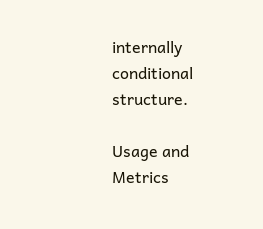internally conditional structure.

Usage and Metrics